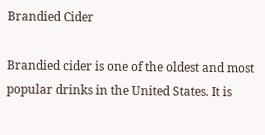Brandied Cider

Brandied cider is one of the oldest and most popular drinks in the United States. It is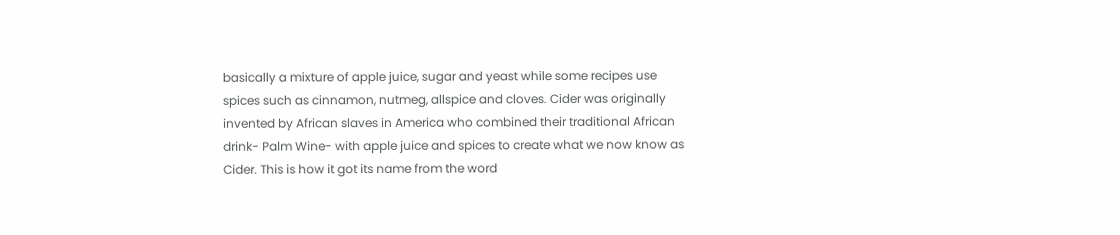basically a mixture of apple juice, sugar and yeast while some recipes use spices such as cinnamon, nutmeg, allspice and cloves. Cider was originally invented by African slaves in America who combined their traditional African drink- Palm Wine- with apple juice and spices to create what we now know as Cider. This is how it got its name from the word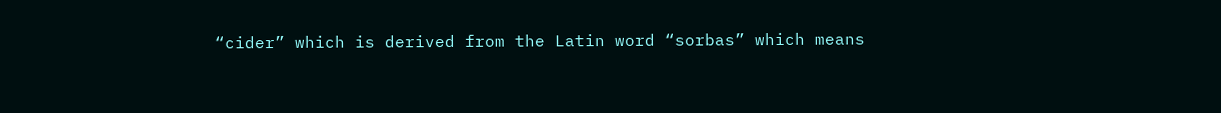“cider” which is derived from the Latin word “sorbas” which means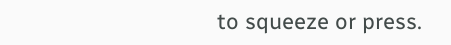to squeeze or press.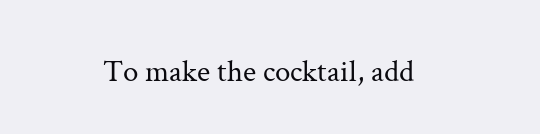To make the cocktail, add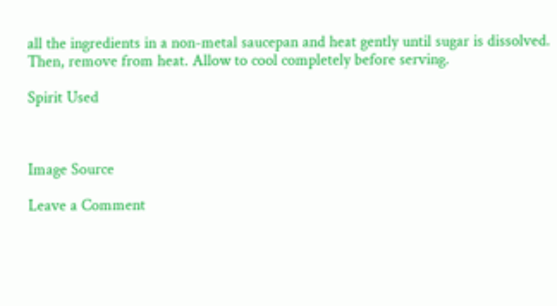all the ingredients in a non-metal saucepan and heat gently until sugar is dissolved. Then, remove from heat. Allow to cool completely before serving.

Spirit Used



Image Source

Leave a Comment